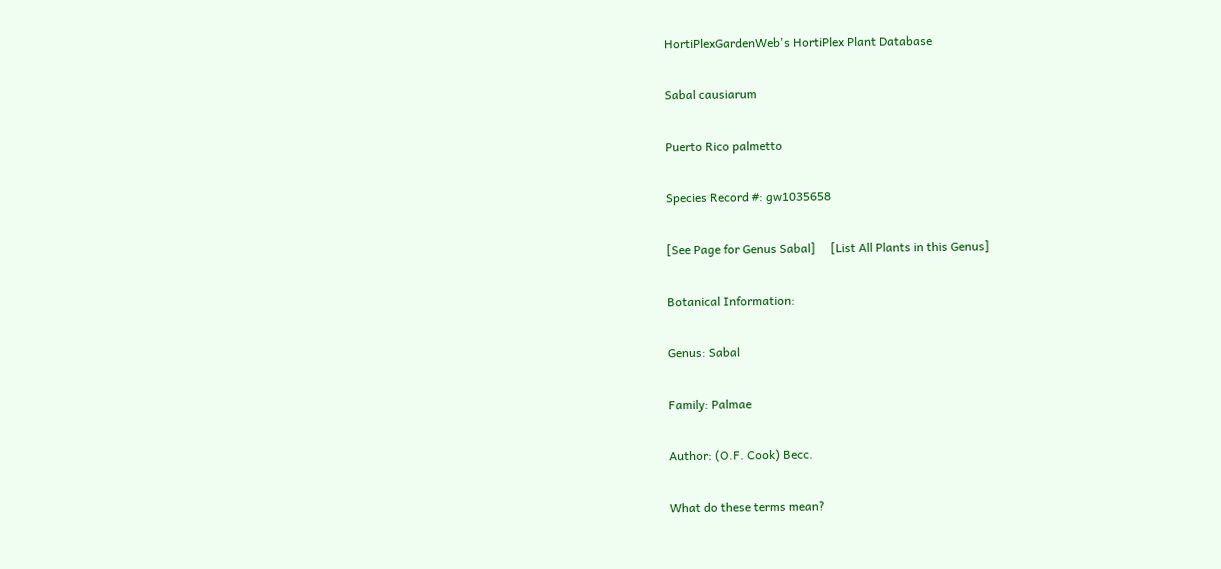HortiPlexGardenWeb's HortiPlex Plant Database

Sabal causiarum

Puerto Rico palmetto

Species Record #: gw1035658

[See Page for Genus Sabal]     [List All Plants in this Genus]

Botanical Information:

Genus: Sabal

Family: Palmae

Author: (O.F. Cook) Becc.

What do these terms mean?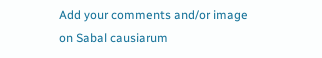Add your comments and/or image on Sabal causiarum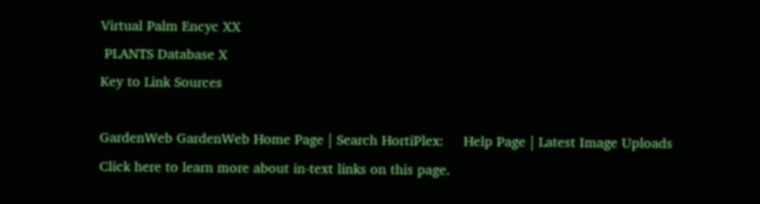Virtual Palm Encyc XX
 PLANTS Database X
Key to Link Sources

GardenWeb GardenWeb Home Page | Search HortiPlex:     Help Page | Latest Image Uploads
Click here to learn more about in-text links on this page.